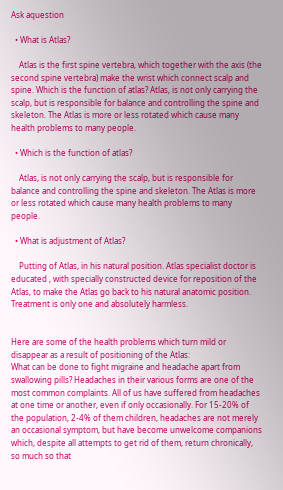Ask aquestion

  • What is Atlas?

    Atlas is the first spine vertebra, which together with the axis (the second spine vertebra) make the wrist which connect scalp and spine. Which is the function of atlas? Atlas, is not only carrying the scalp, but is responsible for balance and controlling the spine and skeleton. The Atlas is more or less rotated which cause many health problems to many people.

  • Which is the function of atlas?

    Atlas, is not only carrying the scalp, but is responsible for balance and controlling the spine and skeleton. The Atlas is more or less rotated which cause many health problems to many people.

  • What is adjustment of Atlas?

    Putting of Atlas, in his natural position. Atlas specialist doctor is educated , with specially constructed device for reposition of the Atlas, to make the Atlas go back to his natural anatomic position. Treatment is only one and absolutely harmless.


Here are some of the health problems which turn mild or disappear as a result of positioning of the Atlas:
What can be done to fight migraine and headache apart from swallowing pills? Headaches in their various forms are one of the most common complaints. All of us have suffered from headaches at one time or another, even if only occasionally. For 15-20% of the population, 2-4% of them children, headaches are not merely an occasional symptom, but have become unwelcome companions which, despite all attempts to get rid of them, return chronically, so much so that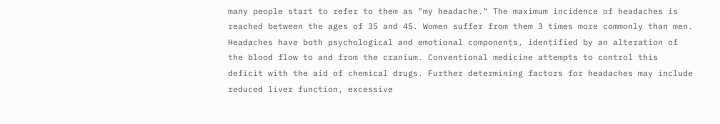many people start to refer to them as "my headache." The maximum incidence of headaches is reached between the ages of 35 and 45. Women suffer from them 3 times more commonly than men. Headaches have both psychological and emotional components, identified by an alteration of the blood flow to and from the cranium. Conventional medicine attempts to control this deficit with the aid of chemical drugs. Further determining factors for headaches may include reduced liver function, excessive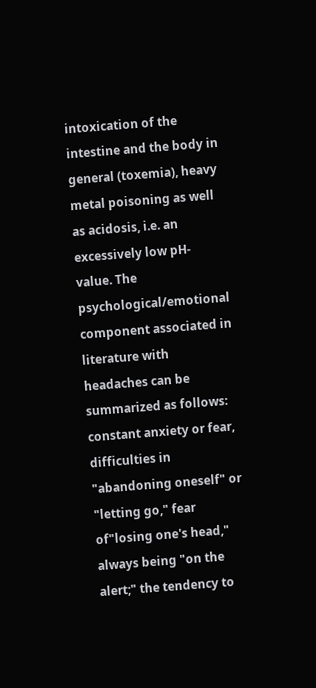intoxication of the intestine and the body in general (toxemia), heavy metal poisoning as well as acidosis, i.e. an excessively low pH-value. The psychological/emotional component associated in literature with headaches can be summarized as follows: constant anxiety or fear, difficulties in "abandoning oneself" or "letting go," fear of"losing one's head," always being "on the alert;" the tendency to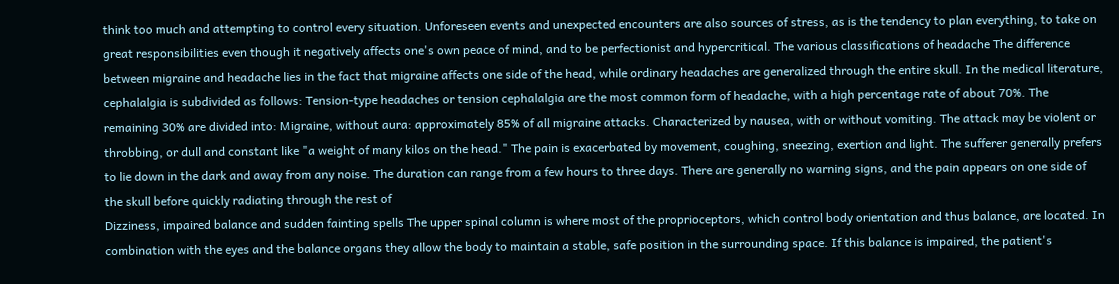think too much and attempting to control every situation. Unforeseen events and unexpected encounters are also sources of stress, as is the tendency to plan everything, to take on great responsibilities even though it negatively affects one's own peace of mind, and to be perfectionist and hypercritical. The various classifications of headache The difference between migraine and headache lies in the fact that migraine affects one side of the head, while ordinary headaches are generalized through the entire skull. In the medical literature, cephalalgia is subdivided as follows: Tension-type headaches or tension cephalalgia are the most common form of headache, with a high percentage rate of about 70%. The remaining 30% are divided into: Migraine, without aura: approximately 85% of all migraine attacks. Characterized by nausea, with or without vomiting. The attack may be violent or throbbing, or dull and constant like "a weight of many kilos on the head." The pain is exacerbated by movement, coughing, sneezing, exertion and light. The sufferer generally prefers to lie down in the dark and away from any noise. The duration can range from a few hours to three days. There are generally no warning signs, and the pain appears on one side of the skull before quickly radiating through the rest of
Dizziness, impaired balance and sudden fainting spells The upper spinal column is where most of the proprioceptors, which control body orientation and thus balance, are located. In combination with the eyes and the balance organs they allow the body to maintain a stable, safe position in the surrounding space. If this balance is impaired, the patient's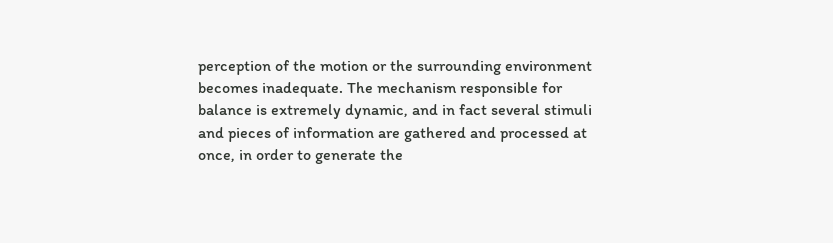perception of the motion or the surrounding environment becomes inadequate. The mechanism responsible for balance is extremely dynamic, and in fact several stimuli and pieces of information are gathered and processed at once, in order to generate the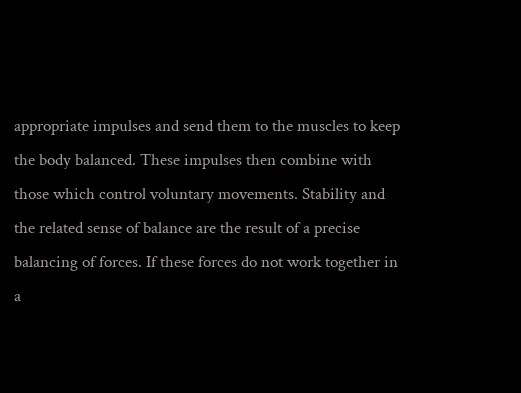appropriate impulses and send them to the muscles to keep the body balanced. These impulses then combine with those which control voluntary movements. Stability and the related sense of balance are the result of a precise balancing of forces. If these forces do not work together in a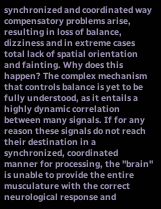synchronized and coordinated way compensatory problems arise, resulting in loss of balance, dizziness and in extreme cases total lack of spatial orientation and fainting. Why does this happen? The complex mechanism that controls balance is yet to be fully understood, as it entails a highly dynamic correlation between many signals. If for any reason these signals do not reach their destination in a synchronized, coordinated manner for processing, the "brain" is unable to provide the entire musculature with the correct neurological response and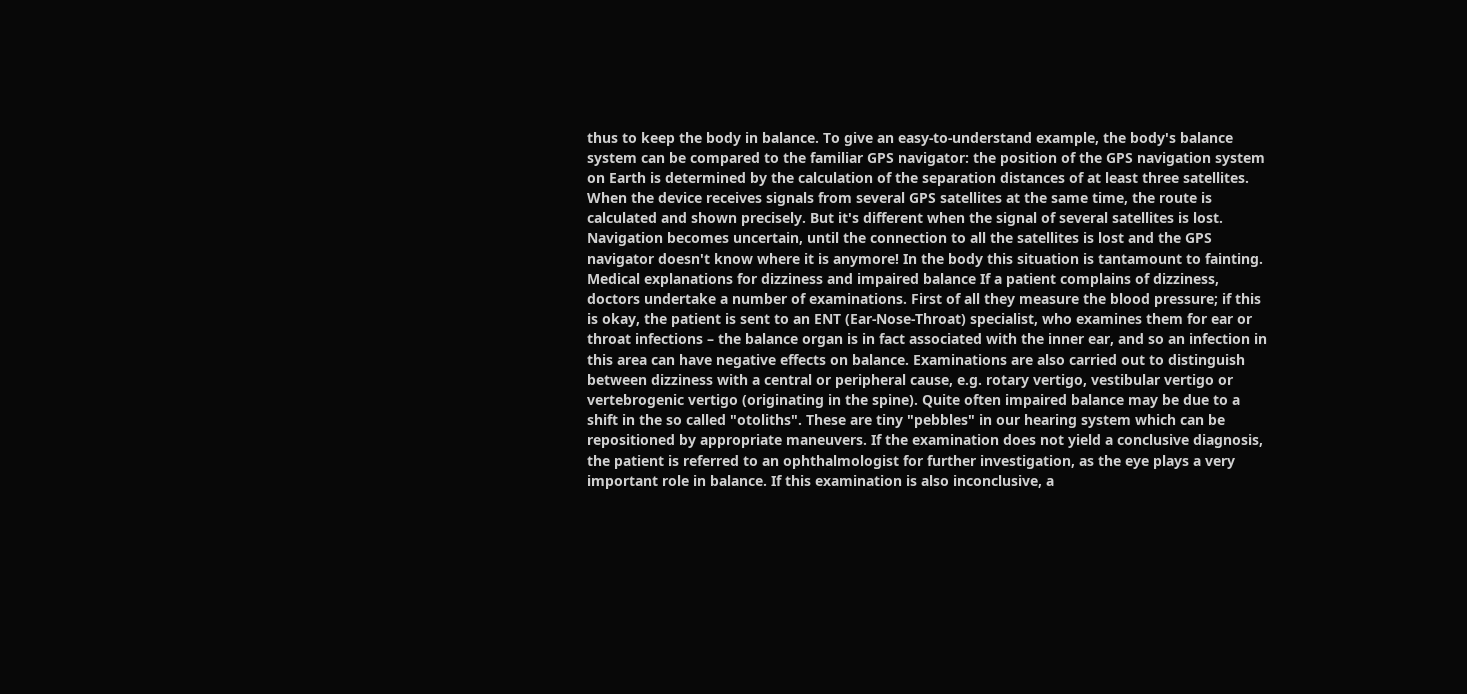thus to keep the body in balance. To give an easy-to-understand example, the body's balance system can be compared to the familiar GPS navigator: the position of the GPS navigation system on Earth is determined by the calculation of the separation distances of at least three satellites. When the device receives signals from several GPS satellites at the same time, the route is calculated and shown precisely. But it's different when the signal of several satellites is lost. Navigation becomes uncertain, until the connection to all the satellites is lost and the GPS navigator doesn't know where it is anymore! In the body this situation is tantamount to fainting. Medical explanations for dizziness and impaired balance If a patient complains of dizziness, doctors undertake a number of examinations. First of all they measure the blood pressure; if this is okay, the patient is sent to an ENT (Ear-Nose-Throat) specialist, who examines them for ear or throat infections – the balance organ is in fact associated with the inner ear, and so an infection in this area can have negative effects on balance. Examinations are also carried out to distinguish between dizziness with a central or peripheral cause, e.g. rotary vertigo, vestibular vertigo or vertebrogenic vertigo (originating in the spine). Quite often impaired balance may be due to a shift in the so called "otoliths". These are tiny "pebbles" in our hearing system which can be repositioned by appropriate maneuvers. If the examination does not yield a conclusive diagnosis, the patient is referred to an ophthalmologist for further investigation, as the eye plays a very important role in balance. If this examination is also inconclusive, a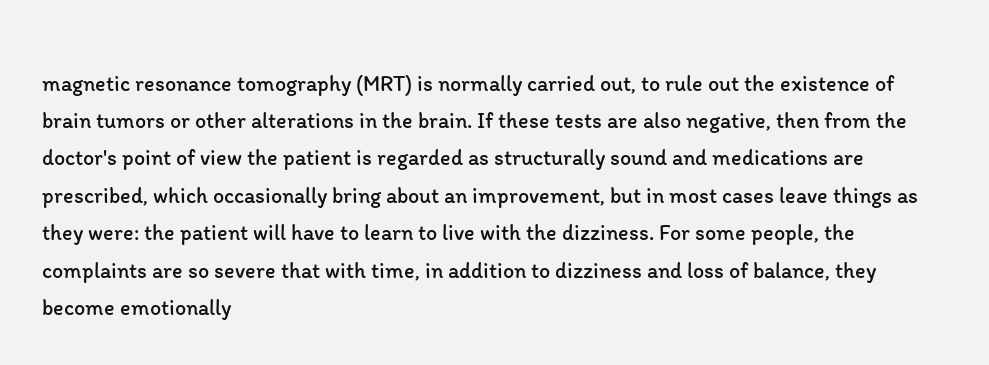magnetic resonance tomography (MRT) is normally carried out, to rule out the existence of brain tumors or other alterations in the brain. If these tests are also negative, then from the doctor's point of view the patient is regarded as structurally sound and medications are prescribed, which occasionally bring about an improvement, but in most cases leave things as they were: the patient will have to learn to live with the dizziness. For some people, the complaints are so severe that with time, in addition to dizziness and loss of balance, they become emotionally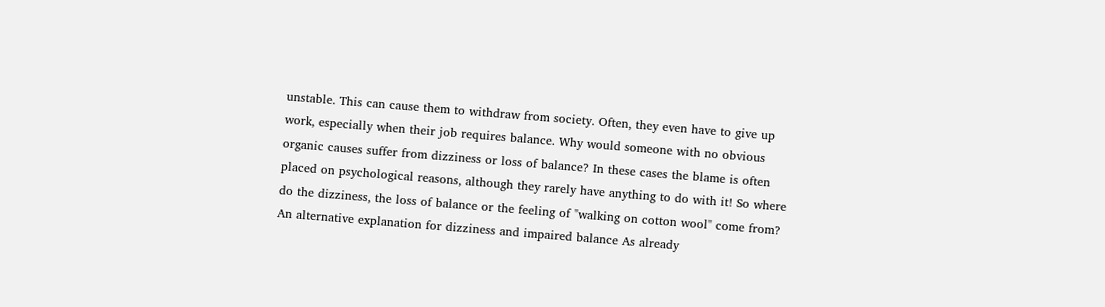unstable. This can cause them to withdraw from society. Often, they even have to give up work, especially when their job requires balance. Why would someone with no obvious organic causes suffer from dizziness or loss of balance? In these cases the blame is often placed on psychological reasons, although they rarely have anything to do with it! So where do the dizziness, the loss of balance or the feeling of "walking on cotton wool" come from? An alternative explanation for dizziness and impaired balance As already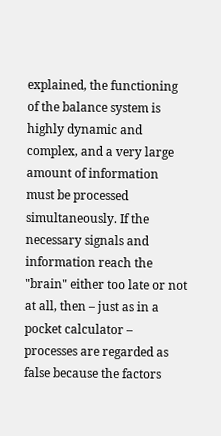explained, the functioning of the balance system is highly dynamic and complex, and a very large amount of information must be processed simultaneously. If the necessary signals and information reach the "brain" either too late or not at all, then – just as in a pocket calculator – processes are regarded as false because the factors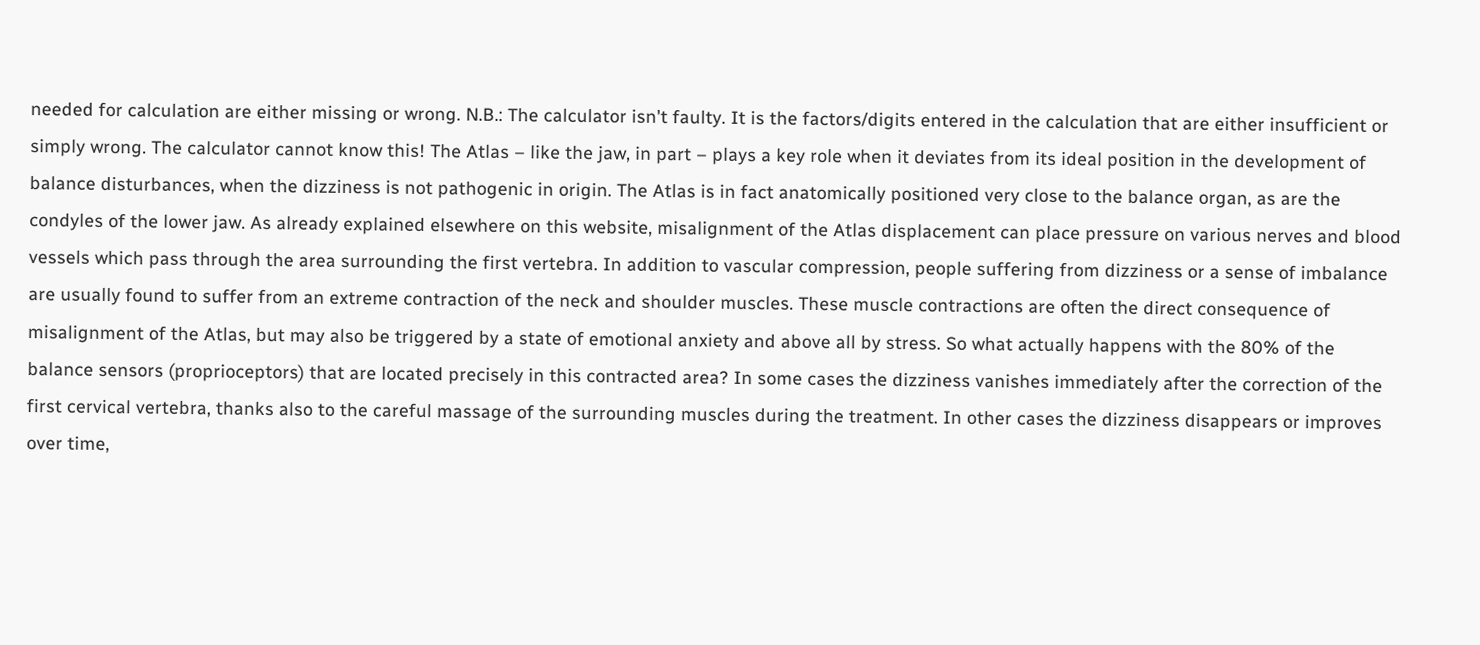needed for calculation are either missing or wrong. N.B.: The calculator isn't faulty. It is the factors/digits entered in the calculation that are either insufficient or simply wrong. The calculator cannot know this! The Atlas – like the jaw, in part – plays a key role when it deviates from its ideal position in the development of balance disturbances, when the dizziness is not pathogenic in origin. The Atlas is in fact anatomically positioned very close to the balance organ, as are the condyles of the lower jaw. As already explained elsewhere on this website, misalignment of the Atlas displacement can place pressure on various nerves and blood vessels which pass through the area surrounding the first vertebra. In addition to vascular compression, people suffering from dizziness or a sense of imbalance are usually found to suffer from an extreme contraction of the neck and shoulder muscles. These muscle contractions are often the direct consequence of misalignment of the Atlas, but may also be triggered by a state of emotional anxiety and above all by stress. So what actually happens with the 80% of the balance sensors (proprioceptors) that are located precisely in this contracted area? In some cases the dizziness vanishes immediately after the correction of the first cervical vertebra, thanks also to the careful massage of the surrounding muscles during the treatment. In other cases the dizziness disappears or improves over time,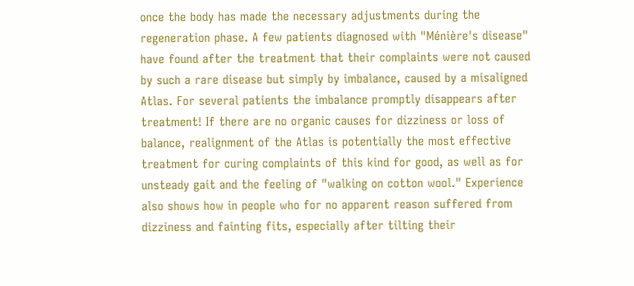once the body has made the necessary adjustments during the regeneration phase. A few patients diagnosed with "Ménière's disease" have found after the treatment that their complaints were not caused by such a rare disease but simply by imbalance, caused by a misaligned Atlas. For several patients the imbalance promptly disappears after treatment! If there are no organic causes for dizziness or loss of balance, realignment of the Atlas is potentially the most effective treatment for curing complaints of this kind for good, as well as for unsteady gait and the feeling of "walking on cotton wool." Experience also shows how in people who for no apparent reason suffered from dizziness and fainting fits, especially after tilting their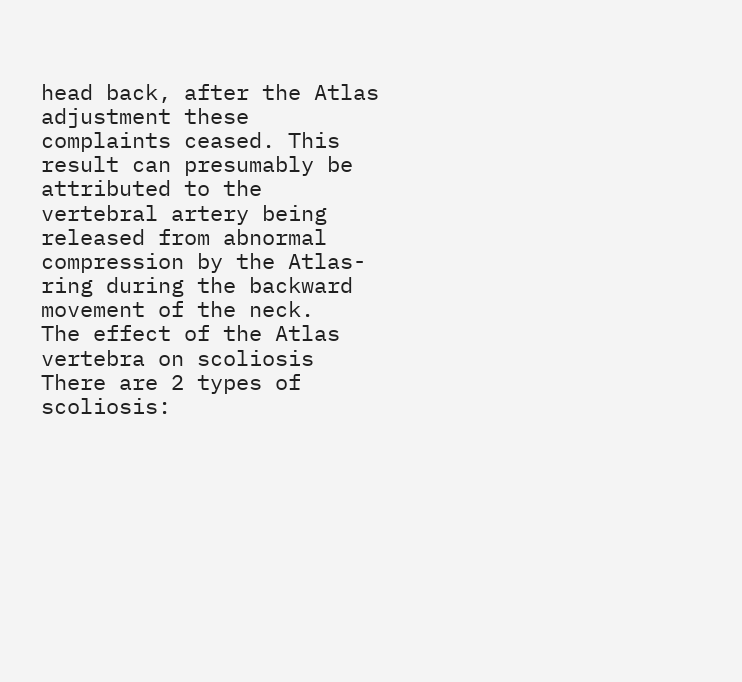head back, after the Atlas adjustment these complaints ceased. This result can presumably be attributed to the vertebral artery being released from abnormal compression by the Atlas-ring during the backward movement of the neck.
The effect of the Atlas vertebra on scoliosis There are 2 types of scoliosis: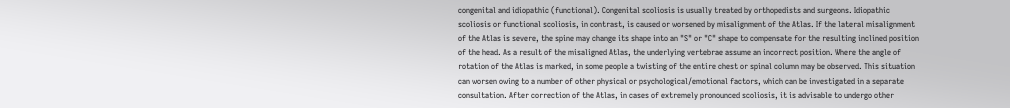congenital and idiopathic (functional). Congenital scoliosis is usually treated by orthopedists and surgeons. Idiopathic scoliosis or functional scoliosis, in contrast, is caused or worsened by misalignment of the Atlas. If the lateral misalignment of the Atlas is severe, the spine may change its shape into an "S" or "C" shape to compensate for the resulting inclined position of the head. As a result of the misaligned Atlas, the underlying vertebrae assume an incorrect position. Where the angle of rotation of the Atlas is marked, in some people a twisting of the entire chest or spinal column may be observed. This situation can worsen owing to a number of other physical or psychological/emotional factors, which can be investigated in a separate consultation. After correction of the Atlas, in cases of extremely pronounced scoliosis, it is advisable to undergo other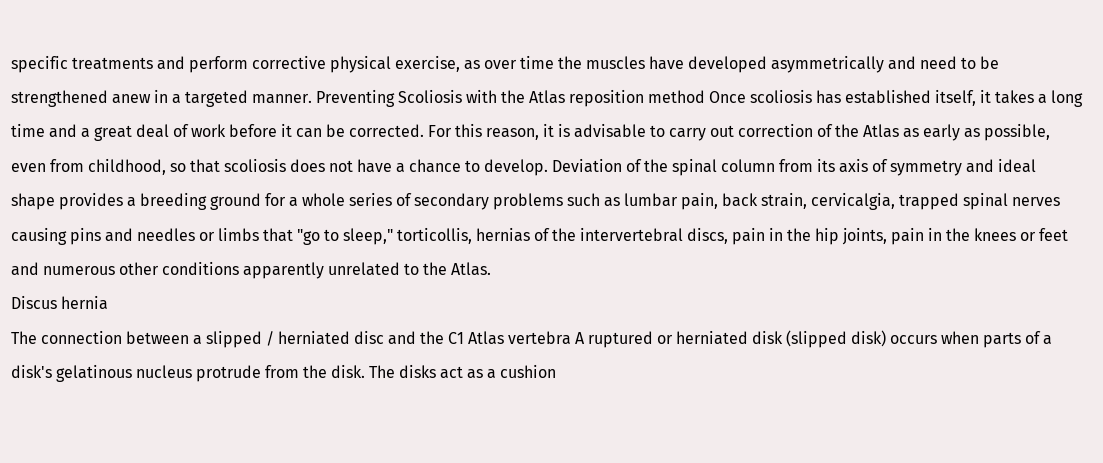specific treatments and perform corrective physical exercise, as over time the muscles have developed asymmetrically and need to be strengthened anew in a targeted manner. Preventing Scoliosis with the Atlas reposition method Once scoliosis has established itself, it takes a long time and a great deal of work before it can be corrected. For this reason, it is advisable to carry out correction of the Atlas as early as possible, even from childhood, so that scoliosis does not have a chance to develop. Deviation of the spinal column from its axis of symmetry and ideal shape provides a breeding ground for a whole series of secondary problems such as lumbar pain, back strain, cervicalgia, trapped spinal nerves causing pins and needles or limbs that "go to sleep," torticollis, hernias of the intervertebral discs, pain in the hip joints, pain in the knees or feet and numerous other conditions apparently unrelated to the Atlas.
Discus hernia
The connection between a slipped / herniated disc and the C1 Atlas vertebra A ruptured or herniated disk (slipped disk) occurs when parts of a disk's gelatinous nucleus protrude from the disk. The disks act as a cushion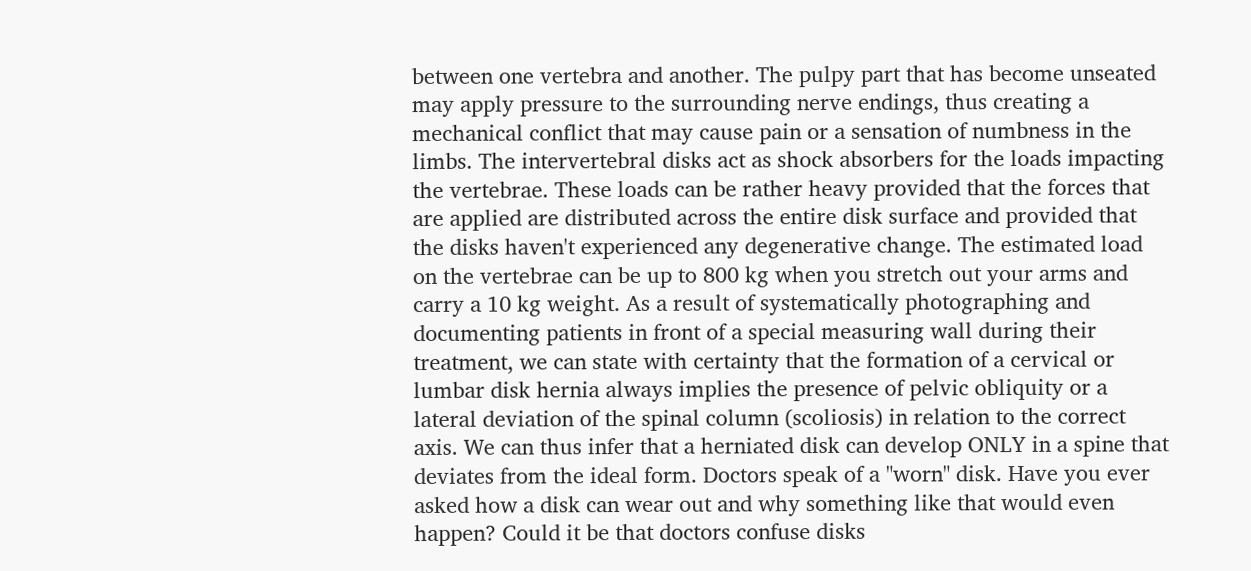between one vertebra and another. The pulpy part that has become unseated may apply pressure to the surrounding nerve endings, thus creating a mechanical conflict that may cause pain or a sensation of numbness in the limbs. The intervertebral disks act as shock absorbers for the loads impacting the vertebrae. These loads can be rather heavy provided that the forces that are applied are distributed across the entire disk surface and provided that the disks haven't experienced any degenerative change. The estimated load on the vertebrae can be up to 800 kg when you stretch out your arms and carry a 10 kg weight. As a result of systematically photographing and documenting patients in front of a special measuring wall during their treatment, we can state with certainty that the formation of a cervical or lumbar disk hernia always implies the presence of pelvic obliquity or a lateral deviation of the spinal column (scoliosis) in relation to the correct axis. We can thus infer that a herniated disk can develop ONLY in a spine that deviates from the ideal form. Doctors speak of a "worn" disk. Have you ever asked how a disk can wear out and why something like that would even happen? Could it be that doctors confuse disks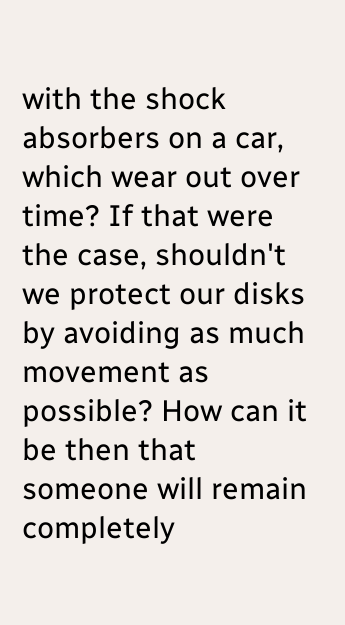with the shock absorbers on a car, which wear out over time? If that were the case, shouldn't we protect our disks by avoiding as much movement as possible? How can it be then that someone will remain completely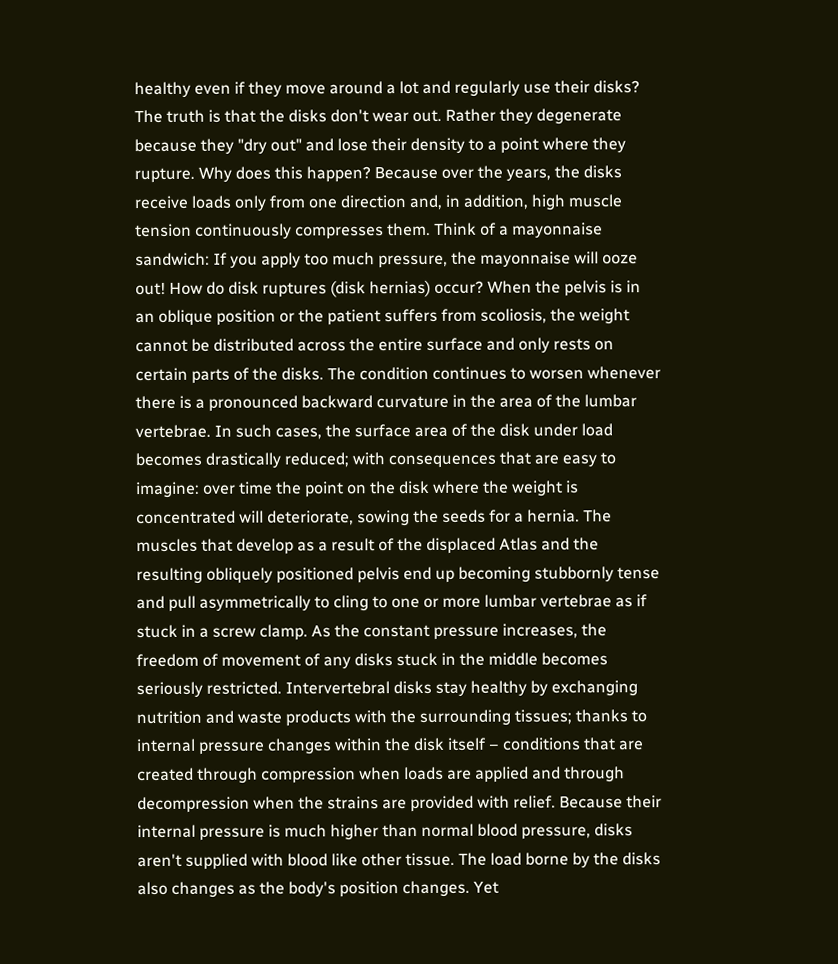healthy even if they move around a lot and regularly use their disks? The truth is that the disks don't wear out. Rather they degenerate because they "dry out" and lose their density to a point where they rupture. Why does this happen? Because over the years, the disks receive loads only from one direction and, in addition, high muscle tension continuously compresses them. Think of a mayonnaise sandwich: If you apply too much pressure, the mayonnaise will ooze out! How do disk ruptures (disk hernias) occur? When the pelvis is in an oblique position or the patient suffers from scoliosis, the weight cannot be distributed across the entire surface and only rests on certain parts of the disks. The condition continues to worsen whenever there is a pronounced backward curvature in the area of the lumbar vertebrae. In such cases, the surface area of the disk under load becomes drastically reduced; with consequences that are easy to imagine: over time the point on the disk where the weight is concentrated will deteriorate, sowing the seeds for a hernia. The muscles that develop as a result of the displaced Atlas and the resulting obliquely positioned pelvis end up becoming stubbornly tense and pull asymmetrically to cling to one or more lumbar vertebrae as if stuck in a screw clamp. As the constant pressure increases, the freedom of movement of any disks stuck in the middle becomes seriously restricted. Intervertebral disks stay healthy by exchanging nutrition and waste products with the surrounding tissues; thanks to internal pressure changes within the disk itself – conditions that are created through compression when loads are applied and through decompression when the strains are provided with relief. Because their internal pressure is much higher than normal blood pressure, disks aren't supplied with blood like other tissue. The load borne by the disks also changes as the body's position changes. Yet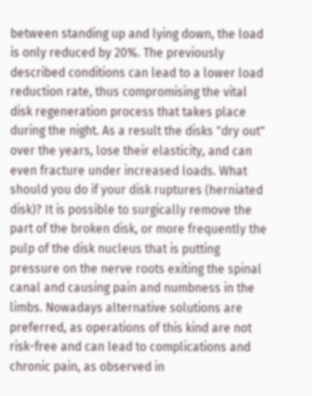between standing up and lying down, the load is only reduced by 20%. The previously described conditions can lead to a lower load reduction rate, thus compromising the vital disk regeneration process that takes place during the night. As a result the disks "dry out" over the years, lose their elasticity, and can even fracture under increased loads. What should you do if your disk ruptures (herniated disk)? It is possible to surgically remove the part of the broken disk, or more frequently the pulp of the disk nucleus that is putting pressure on the nerve roots exiting the spinal canal and causing pain and numbness in the limbs. Nowadays alternative solutions are preferred, as operations of this kind are not risk-free and can lead to complications and chronic pain, as observed in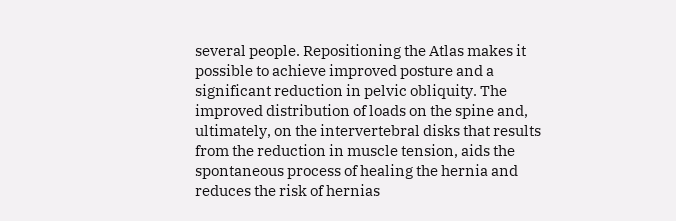several people. Repositioning the Atlas makes it possible to achieve improved posture and a significant reduction in pelvic obliquity. The improved distribution of loads on the spine and, ultimately, on the intervertebral disks that results from the reduction in muscle tension, aids the spontaneous process of healing the hernia and reduces the risk of hernias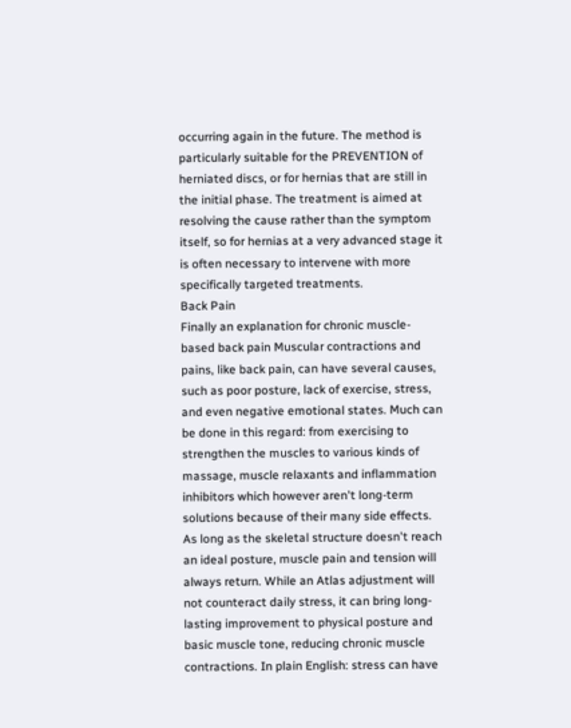occurring again in the future. The method is particularly suitable for the PREVENTION of herniated discs, or for hernias that are still in the initial phase. The treatment is aimed at resolving the cause rather than the symptom itself, so for hernias at a very advanced stage it is often necessary to intervene with more specifically targeted treatments.
Back Pain
Finally an explanation for chronic muscle-based back pain Muscular contractions and pains, like back pain, can have several causes, such as poor posture, lack of exercise, stress, and even negative emotional states. Much can be done in this regard: from exercising to strengthen the muscles to various kinds of massage, muscle relaxants and inflammation inhibitors which however aren't long-term solutions because of their many side effects. As long as the skeletal structure doesn't reach an ideal posture, muscle pain and tension will always return. While an Atlas adjustment will not counteract daily stress, it can bring long-lasting improvement to physical posture and basic muscle tone, reducing chronic muscle contractions. In plain English: stress can have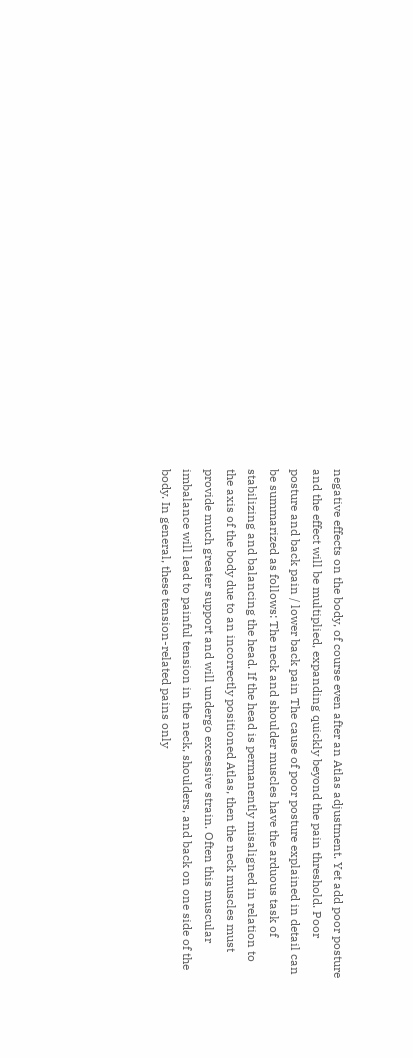negative effects on the body, of course even after an Atlas adjustment. Yet add poor posture and the effect will be multiplied, expanding quickly beyond the pain threshold. Poor posture and back pain / lower back pain The cause of poor posture explained in detail can be summarized as follows: The neck and shoulder muscles have the arduous task of stabilizing and balancing the head. If the head is permanently misaligned in relation to the axis of the body due to an incorrectly positioned Atlas, then the neck muscles must provide much greater support and will undergo excessive strain. Often this muscular imbalance will lead to painful tension in the neck, shoulders, and back on one side of the body. In general, these tension-related pains only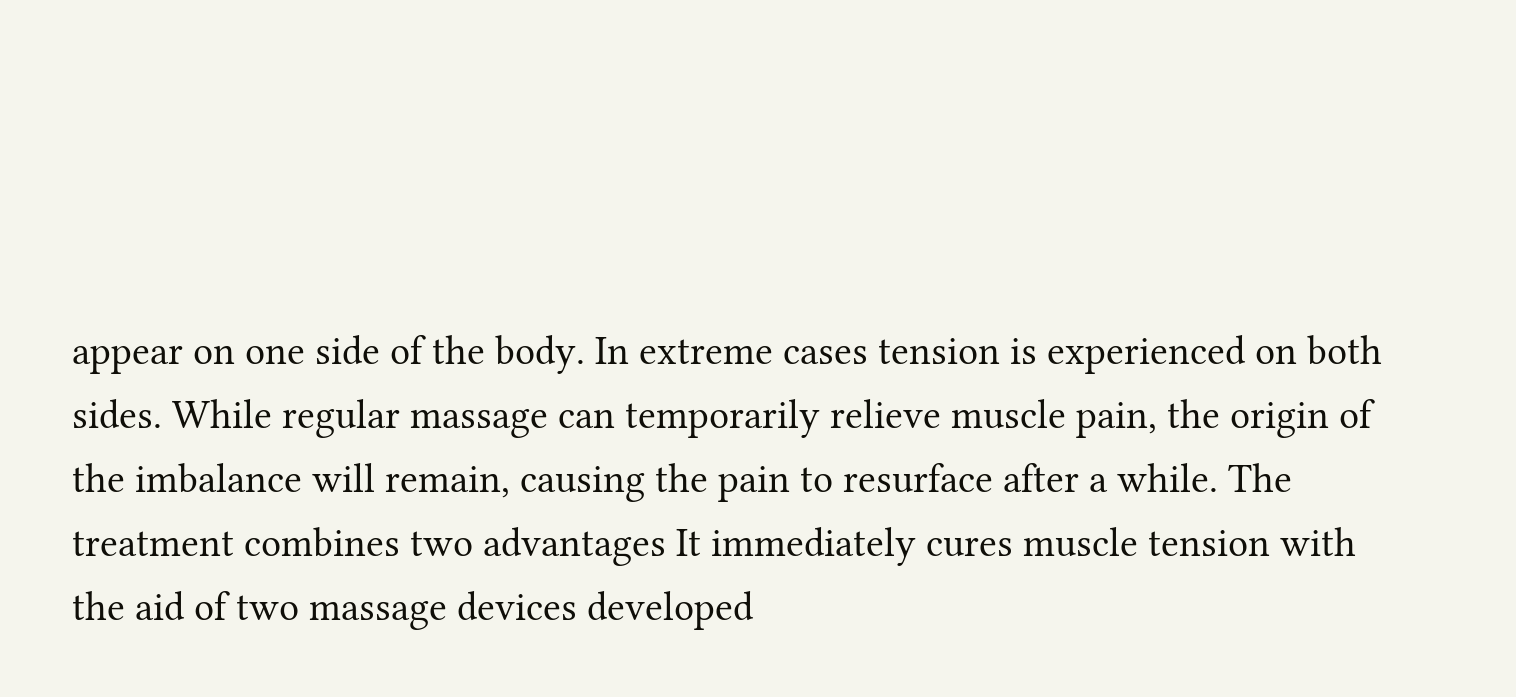appear on one side of the body. In extreme cases tension is experienced on both sides. While regular massage can temporarily relieve muscle pain, the origin of the imbalance will remain, causing the pain to resurface after a while. The treatment combines two advantages It immediately cures muscle tension with the aid of two massage devices developed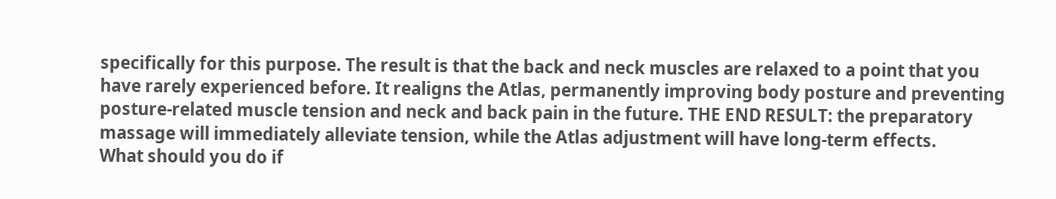specifically for this purpose. The result is that the back and neck muscles are relaxed to a point that you have rarely experienced before. It realigns the Atlas, permanently improving body posture and preventing posture-related muscle tension and neck and back pain in the future. THE END RESULT: the preparatory massage will immediately alleviate tension, while the Atlas adjustment will have long-term effects.
What should you do if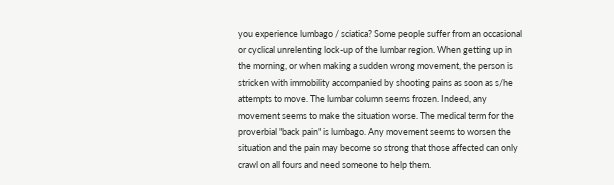you experience lumbago / sciatica? Some people suffer from an occasional or cyclical unrelenting lock-up of the lumbar region. When getting up in the morning, or when making a sudden wrong movement, the person is stricken with immobility accompanied by shooting pains as soon as s/he attempts to move. The lumbar column seems frozen. Indeed, any movement seems to make the situation worse. The medical term for the proverbial "back pain" is lumbago. Any movement seems to worsen the situation and the pain may become so strong that those affected can only crawl on all fours and need someone to help them.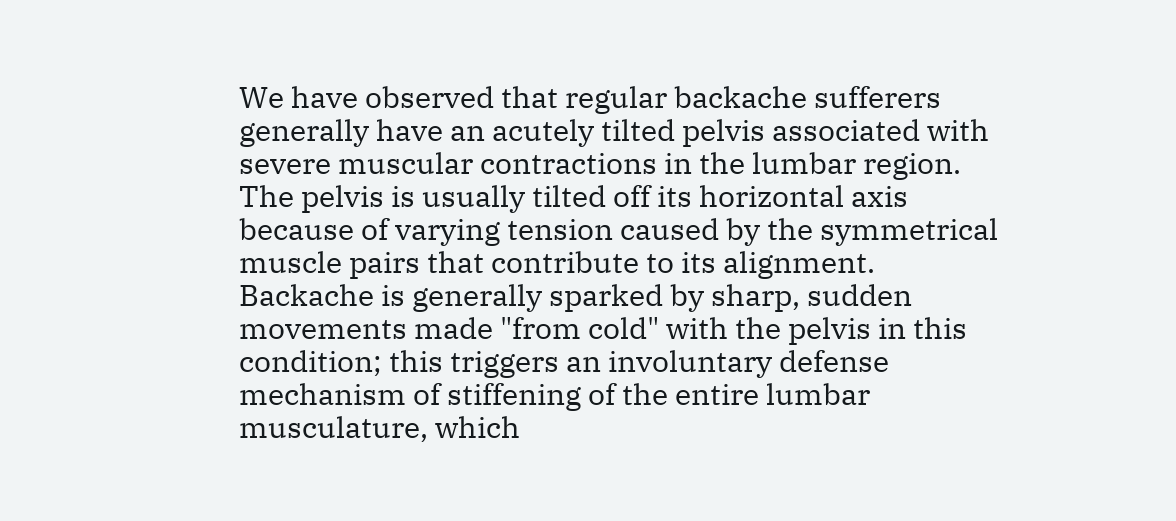We have observed that regular backache sufferers generally have an acutely tilted pelvis associated with severe muscular contractions in the lumbar region. The pelvis is usually tilted off its horizontal axis because of varying tension caused by the symmetrical muscle pairs that contribute to its alignment. Backache is generally sparked by sharp, sudden movements made "from cold" with the pelvis in this condition; this triggers an involuntary defense mechanism of stiffening of the entire lumbar musculature, which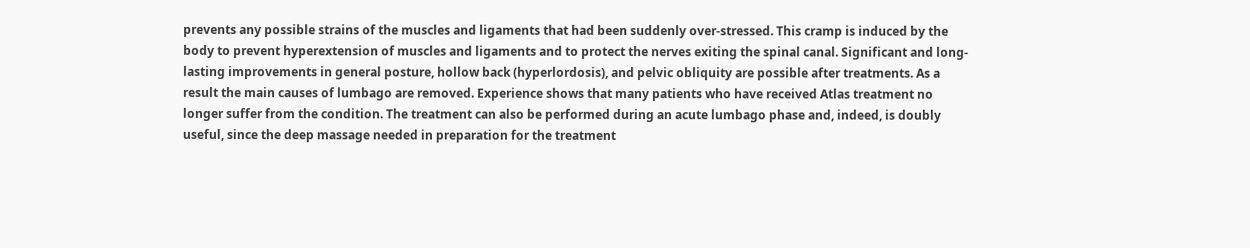prevents any possible strains of the muscles and ligaments that had been suddenly over-stressed. This cramp is induced by the body to prevent hyperextension of muscles and ligaments and to protect the nerves exiting the spinal canal. Significant and long-lasting improvements in general posture, hollow back (hyperlordosis), and pelvic obliquity are possible after treatments. As a result the main causes of lumbago are removed. Experience shows that many patients who have received Atlas treatment no longer suffer from the condition. The treatment can also be performed during an acute lumbago phase and, indeed, is doubly useful, since the deep massage needed in preparation for the treatment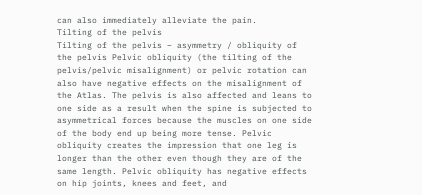can also immediately alleviate the pain.
Tilting of the pelvis
Tilting of the pelvis – asymmetry / obliquity of the pelvis Pelvic obliquity (the tilting of the pelvis/pelvic misalignment) or pelvic rotation can also have negative effects on the misalignment of the Atlas. The pelvis is also affected and leans to one side as a result when the spine is subjected to asymmetrical forces because the muscles on one side of the body end up being more tense. Pelvic obliquity creates the impression that one leg is longer than the other even though they are of the same length. Pelvic obliquity has negative effects on hip joints, knees and feet, and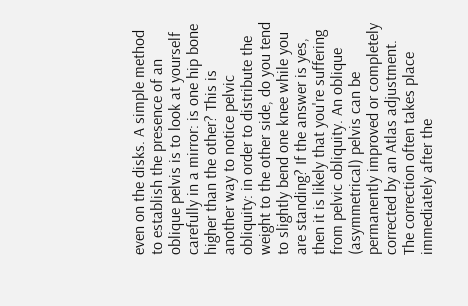even on the disks. A simple method to establish the presence of an oblique pelvis is to look at yourself carefully in a mirror: is one hip bone higher than the other? This is another way to notice pelvic obliquity: in order to distribute the weight to the other side, do you tend to slightly bend one knee while you are standing? If the answer is yes, then it is likely that you're suffering from pelvic obliquity. An oblique (asymmetrical) pelvis can be permanently improved or completely corrected by an Atlas adjustment. The correction often takes place immediately after the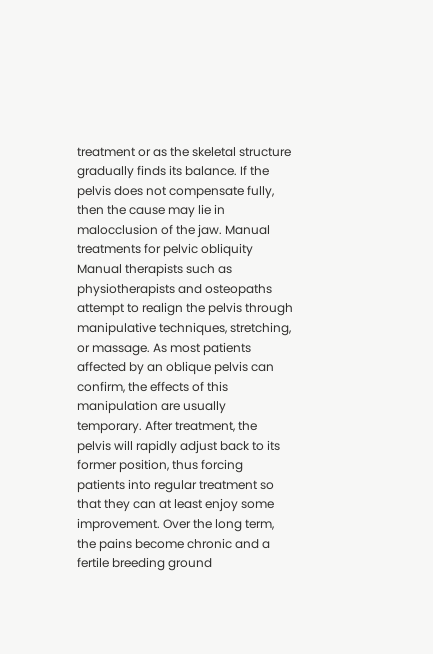treatment or as the skeletal structure gradually finds its balance. If the pelvis does not compensate fully, then the cause may lie in malocclusion of the jaw. Manual treatments for pelvic obliquity Manual therapists such as physiotherapists and osteopaths attempt to realign the pelvis through manipulative techniques, stretching, or massage. As most patients affected by an oblique pelvis can confirm, the effects of this manipulation are usually temporary. After treatment, the pelvis will rapidly adjust back to its former position, thus forcing patients into regular treatment so that they can at least enjoy some improvement. Over the long term, the pains become chronic and a fertile breeding ground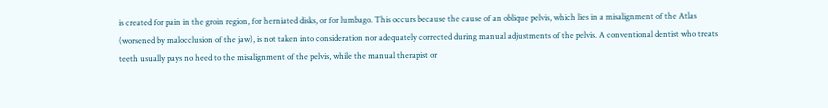is created for pain in the groin region, for herniated disks, or for lumbago. This occurs because the cause of an oblique pelvis, which lies in a misalignment of the Atlas (worsened by malocclusion of the jaw), is not taken into consideration nor adequately corrected during manual adjustments of the pelvis. A conventional dentist who treats teeth usually pays no heed to the misalignment of the pelvis, while the manual therapist or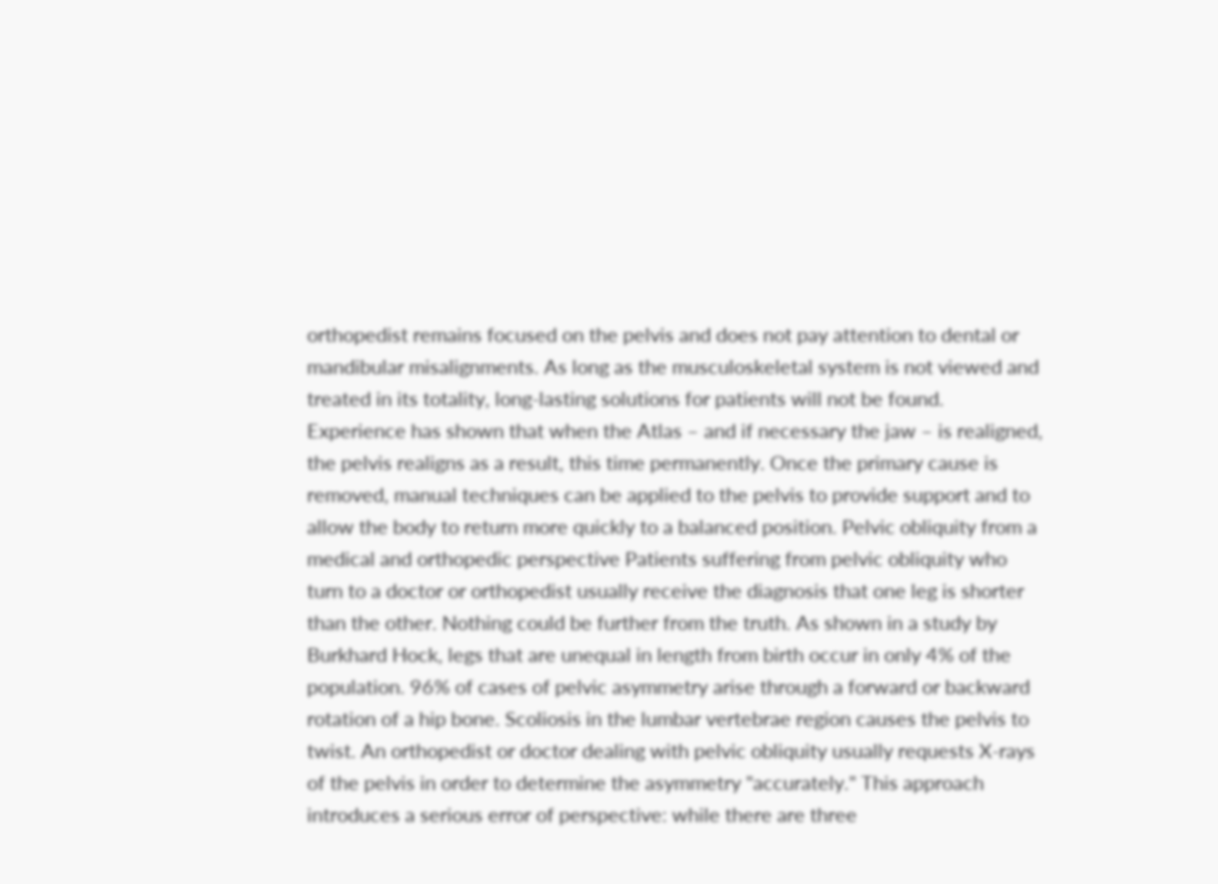orthopedist remains focused on the pelvis and does not pay attention to dental or mandibular misalignments. As long as the musculoskeletal system is not viewed and treated in its totality, long-lasting solutions for patients will not be found. Experience has shown that when the Atlas – and if necessary the jaw – is realigned, the pelvis realigns as a result, this time permanently. Once the primary cause is removed, manual techniques can be applied to the pelvis to provide support and to allow the body to return more quickly to a balanced position. Pelvic obliquity from a medical and orthopedic perspective Patients suffering from pelvic obliquity who turn to a doctor or orthopedist usually receive the diagnosis that one leg is shorter than the other. Nothing could be further from the truth. As shown in a study by Burkhard Hock, legs that are unequal in length from birth occur in only 4% of the population. 96% of cases of pelvic asymmetry arise through a forward or backward rotation of a hip bone. Scoliosis in the lumbar vertebrae region causes the pelvis to twist. An orthopedist or doctor dealing with pelvic obliquity usually requests X-rays of the pelvis in order to determine the asymmetry "accurately." This approach introduces a serious error of perspective: while there are three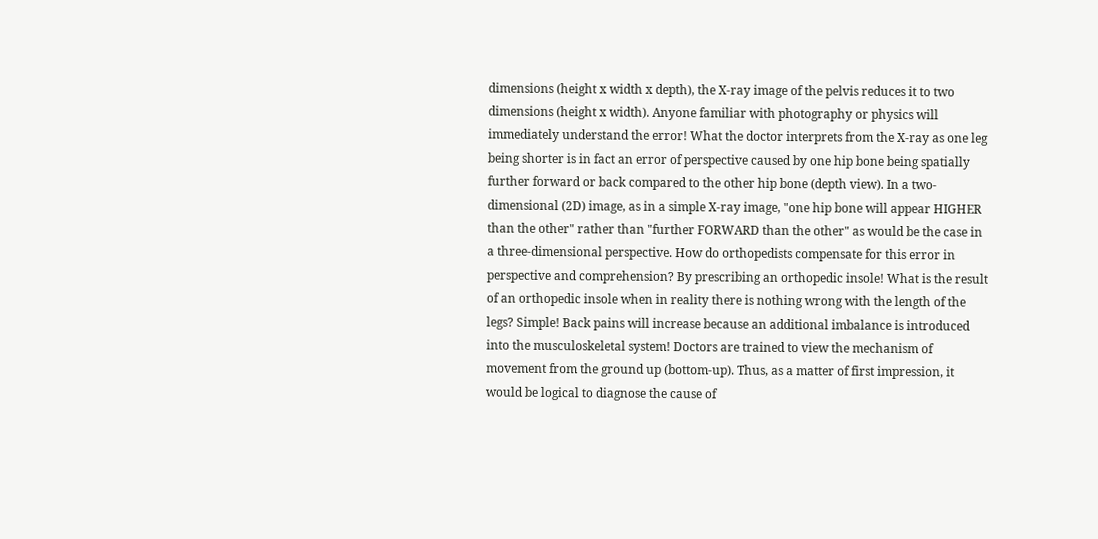dimensions (height x width x depth), the X-ray image of the pelvis reduces it to two dimensions (height x width). Anyone familiar with photography or physics will immediately understand the error! What the doctor interprets from the X-ray as one leg being shorter is in fact an error of perspective caused by one hip bone being spatially further forward or back compared to the other hip bone (depth view). In a two-dimensional (2D) image, as in a simple X-ray image, "one hip bone will appear HIGHER than the other" rather than "further FORWARD than the other" as would be the case in a three-dimensional perspective. How do orthopedists compensate for this error in perspective and comprehension? By prescribing an orthopedic insole! What is the result of an orthopedic insole when in reality there is nothing wrong with the length of the legs? Simple! Back pains will increase because an additional imbalance is introduced into the musculoskeletal system! Doctors are trained to view the mechanism of movement from the ground up (bottom-up). Thus, as a matter of first impression, it would be logical to diagnose the cause of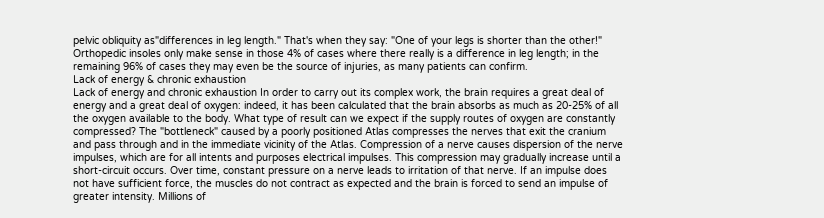pelvic obliquity as"differences in leg length." That's when they say: "One of your legs is shorter than the other!" Orthopedic insoles only make sense in those 4% of cases where there really is a difference in leg length; in the remaining 96% of cases they may even be the source of injuries, as many patients can confirm.
Lack of energy & chronic exhaustion
Lack of energy and chronic exhaustion In order to carry out its complex work, the brain requires a great deal of energy and a great deal of oxygen: indeed, it has been calculated that the brain absorbs as much as 20-25% of all the oxygen available to the body. What type of result can we expect if the supply routes of oxygen are constantly compressed? The "bottleneck" caused by a poorly positioned Atlas compresses the nerves that exit the cranium and pass through and in the immediate vicinity of the Atlas. Compression of a nerve causes dispersion of the nerve impulses, which are for all intents and purposes electrical impulses. This compression may gradually increase until a short-circuit occurs. Over time, constant pressure on a nerve leads to irritation of that nerve. If an impulse does not have sufficient force, the muscles do not contract as expected and the brain is forced to send an impulse of greater intensity. Millions of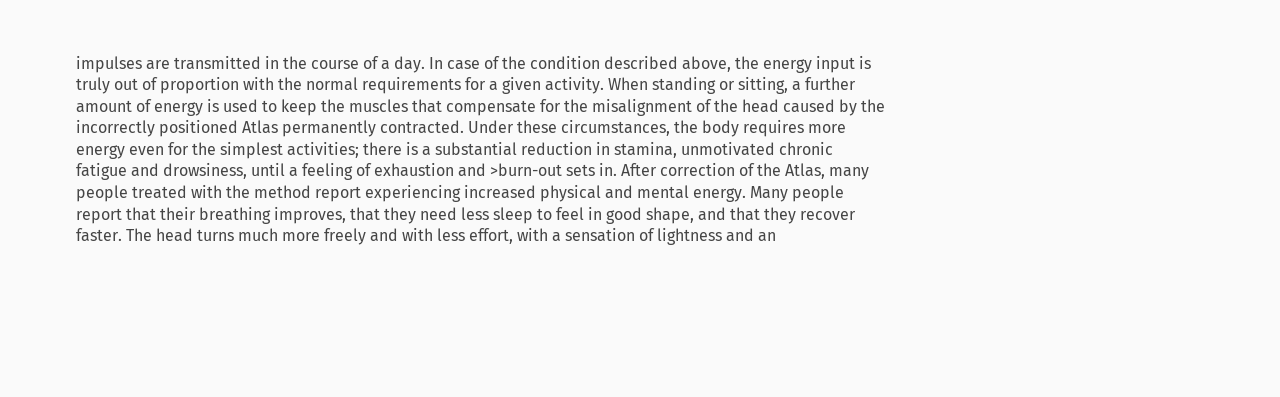impulses are transmitted in the course of a day. In case of the condition described above, the energy input is truly out of proportion with the normal requirements for a given activity. When standing or sitting, a further amount of energy is used to keep the muscles that compensate for the misalignment of the head caused by the incorrectly positioned Atlas permanently contracted. Under these circumstances, the body requires more energy even for the simplest activities; there is a substantial reduction in stamina, unmotivated chronic fatigue and drowsiness, until a feeling of exhaustion and >burn-out sets in. After correction of the Atlas, many people treated with the method report experiencing increased physical and mental energy. Many people report that their breathing improves, that they need less sleep to feel in good shape, and that they recover faster. The head turns much more freely and with less effort, with a sensation of lightness and an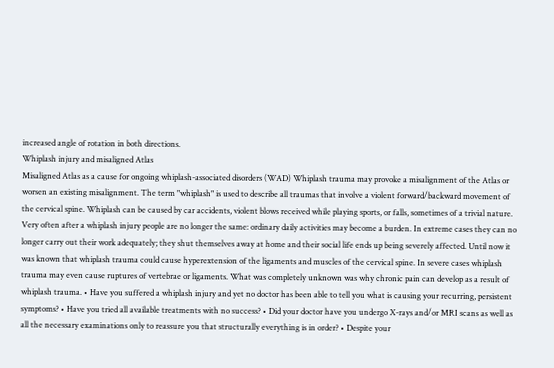increased angle of rotation in both directions.
Whiplash injury and misaligned Atlas
Misaligned Atlas as a cause for ongoing whiplash-associated disorders (WAD) Whiplash trauma may provoke a misalignment of the Atlas or worsen an existing misalignment. The term "whiplash" is used to describe all traumas that involve a violent forward/backward movement of the cervical spine. Whiplash can be caused by car accidents, violent blows received while playing sports, or falls, sometimes of a trivial nature. Very often after a whiplash injury people are no longer the same: ordinary daily activities may become a burden. In extreme cases they can no longer carry out their work adequately; they shut themselves away at home and their social life ends up being severely affected. Until now it was known that whiplash trauma could cause hyperextension of the ligaments and muscles of the cervical spine. In severe cases whiplash trauma may even cause ruptures of vertebrae or ligaments. What was completely unknown was why chronic pain can develop as a result of whiplash trauma. • Have you suffered a whiplash injury and yet no doctor has been able to tell you what is causing your recurring, persistent symptoms? • Have you tried all available treatments with no success? • Did your doctor have you undergo X-rays and/or MRI scans as well as all the necessary examinations only to reassure you that structurally everything is in order? • Despite your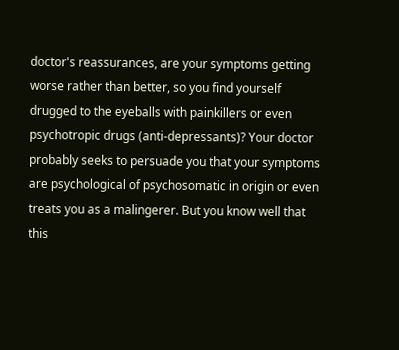doctor's reassurances, are your symptoms getting worse rather than better, so you find yourself drugged to the eyeballs with painkillers or even psychotropic drugs (anti-depressants)? Your doctor probably seeks to persuade you that your symptoms are psychological of psychosomatic in origin or even treats you as a malingerer. But you know well that this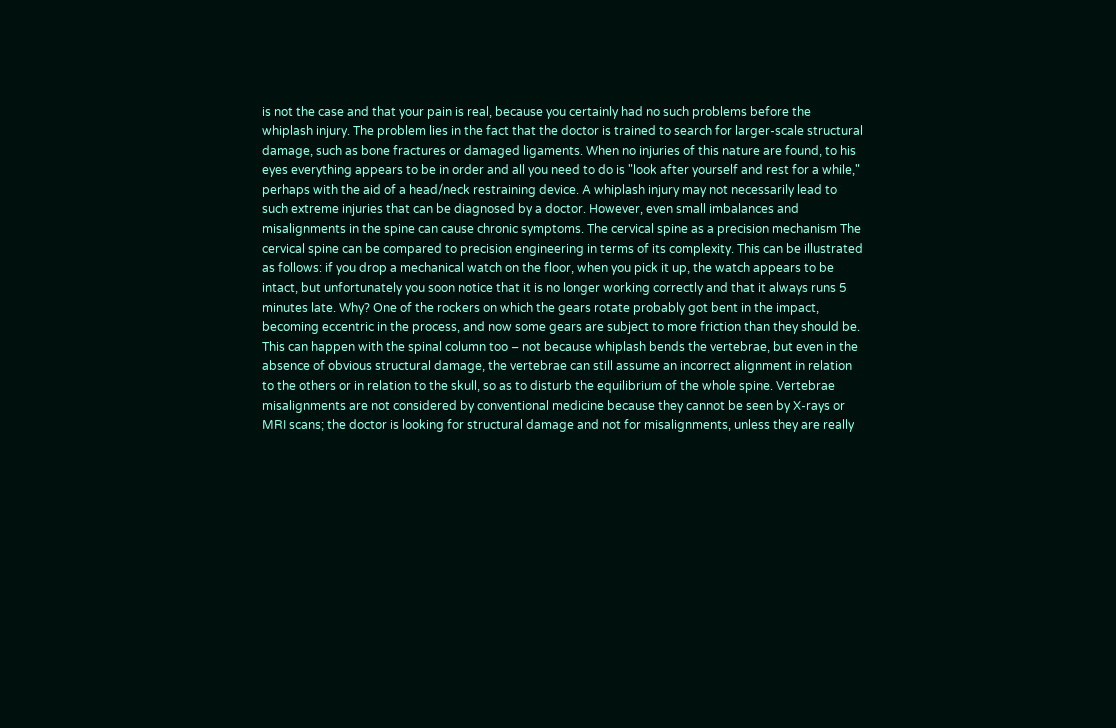is not the case and that your pain is real, because you certainly had no such problems before the whiplash injury. The problem lies in the fact that the doctor is trained to search for larger-scale structural damage, such as bone fractures or damaged ligaments. When no injuries of this nature are found, to his eyes everything appears to be in order and all you need to do is "look after yourself and rest for a while," perhaps with the aid of a head/neck restraining device. A whiplash injury may not necessarily lead to such extreme injuries that can be diagnosed by a doctor. However, even small imbalances and misalignments in the spine can cause chronic symptoms. The cervical spine as a precision mechanism The cervical spine can be compared to precision engineering in terms of its complexity. This can be illustrated as follows: if you drop a mechanical watch on the floor, when you pick it up, the watch appears to be intact, but unfortunately you soon notice that it is no longer working correctly and that it always runs 5 minutes late. Why? One of the rockers on which the gears rotate probably got bent in the impact, becoming eccentric in the process, and now some gears are subject to more friction than they should be. This can happen with the spinal column too – not because whiplash bends the vertebrae, but even in the absence of obvious structural damage, the vertebrae can still assume an incorrect alignment in relation to the others or in relation to the skull, so as to disturb the equilibrium of the whole spine. Vertebrae misalignments are not considered by conventional medicine because they cannot be seen by X-rays or MRI scans; the doctor is looking for structural damage and not for misalignments, unless they are really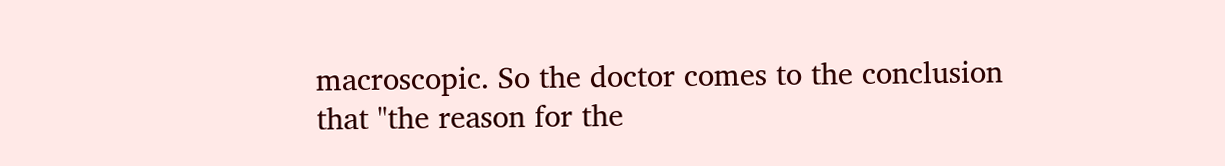macroscopic. So the doctor comes to the conclusion that "the reason for the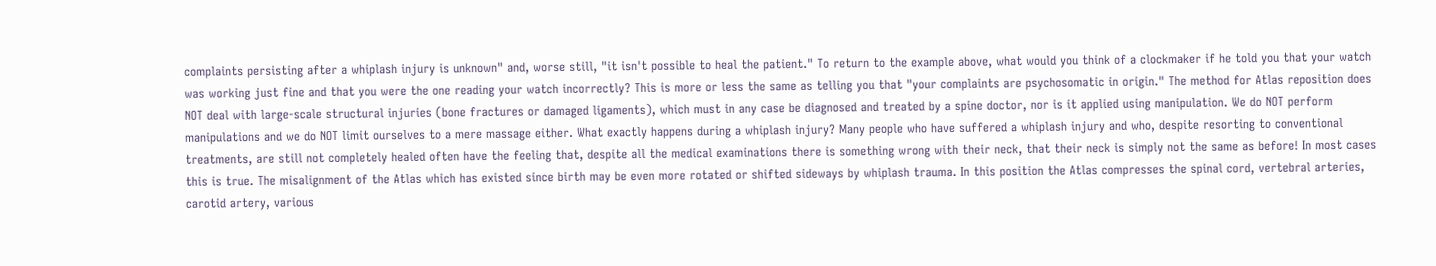complaints persisting after a whiplash injury is unknown" and, worse still, "it isn't possible to heal the patient." To return to the example above, what would you think of a clockmaker if he told you that your watch was working just fine and that you were the one reading your watch incorrectly? This is more or less the same as telling you that "your complaints are psychosomatic in origin." The method for Atlas reposition does NOT deal with large-scale structural injuries (bone fractures or damaged ligaments), which must in any case be diagnosed and treated by a spine doctor, nor is it applied using manipulation. We do NOT perform manipulations and we do NOT limit ourselves to a mere massage either. What exactly happens during a whiplash injury? Many people who have suffered a whiplash injury and who, despite resorting to conventional treatments, are still not completely healed often have the feeling that, despite all the medical examinations there is something wrong with their neck, that their neck is simply not the same as before! In most cases this is true. The misalignment of the Atlas which has existed since birth may be even more rotated or shifted sideways by whiplash trauma. In this position the Atlas compresses the spinal cord, vertebral arteries, carotid artery, various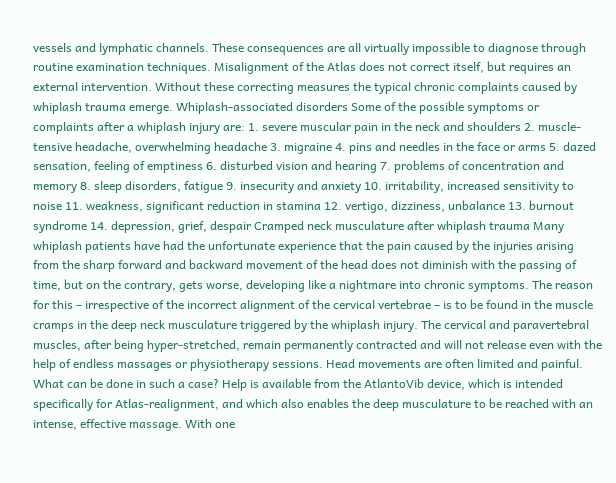vessels and lymphatic channels. These consequences are all virtually impossible to diagnose through routine examination techniques. Misalignment of the Atlas does not correct itself, but requires an external intervention. Without these correcting measures the typical chronic complaints caused by whiplash trauma emerge. Whiplash-associated disorders Some of the possible symptoms or complaints after a whiplash injury are: 1. severe muscular pain in the neck and shoulders 2. muscle-tensive headache, overwhelming headache 3. migraine 4. pins and needles in the face or arms 5. dazed sensation, feeling of emptiness 6. disturbed vision and hearing 7. problems of concentration and memory 8. sleep disorders, fatigue 9. insecurity and anxiety 10. irritability, increased sensitivity to noise 11. weakness, significant reduction in stamina 12. vertigo, dizziness, unbalance 13. burnout syndrome 14. depression, grief, despair Cramped neck musculature after whiplash trauma Many whiplash patients have had the unfortunate experience that the pain caused by the injuries arising from the sharp forward and backward movement of the head does not diminish with the passing of time, but on the contrary, gets worse, developing like a nightmare into chronic symptoms. The reason for this – irrespective of the incorrect alignment of the cervical vertebrae – is to be found in the muscle cramps in the deep neck musculature triggered by the whiplash injury. The cervical and paravertebral muscles, after being hyper-stretched, remain permanently contracted and will not release even with the help of endless massages or physiotherapy sessions. Head movements are often limited and painful. What can be done in such a case? Help is available from the AtlantoVib device, which is intended specifically for Atlas-realignment, and which also enables the deep musculature to be reached with an intense, effective massage. With one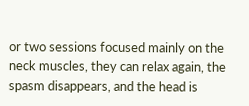or two sessions focused mainly on the neck muscles, they can relax again, the spasm disappears, and the head is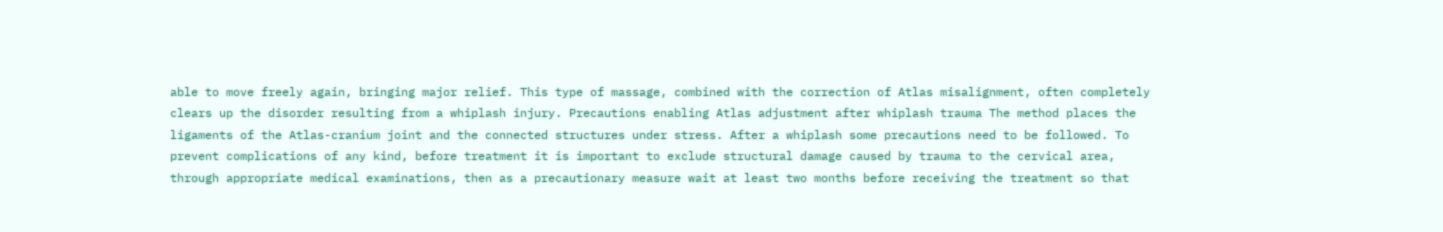able to move freely again, bringing major relief. This type of massage, combined with the correction of Atlas misalignment, often completely clears up the disorder resulting from a whiplash injury. Precautions enabling Atlas adjustment after whiplash trauma The method places the ligaments of the Atlas-cranium joint and the connected structures under stress. After a whiplash some precautions need to be followed. To prevent complications of any kind, before treatment it is important to exclude structural damage caused by trauma to the cervical area, through appropriate medical examinations, then as a precautionary measure wait at least two months before receiving the treatment so that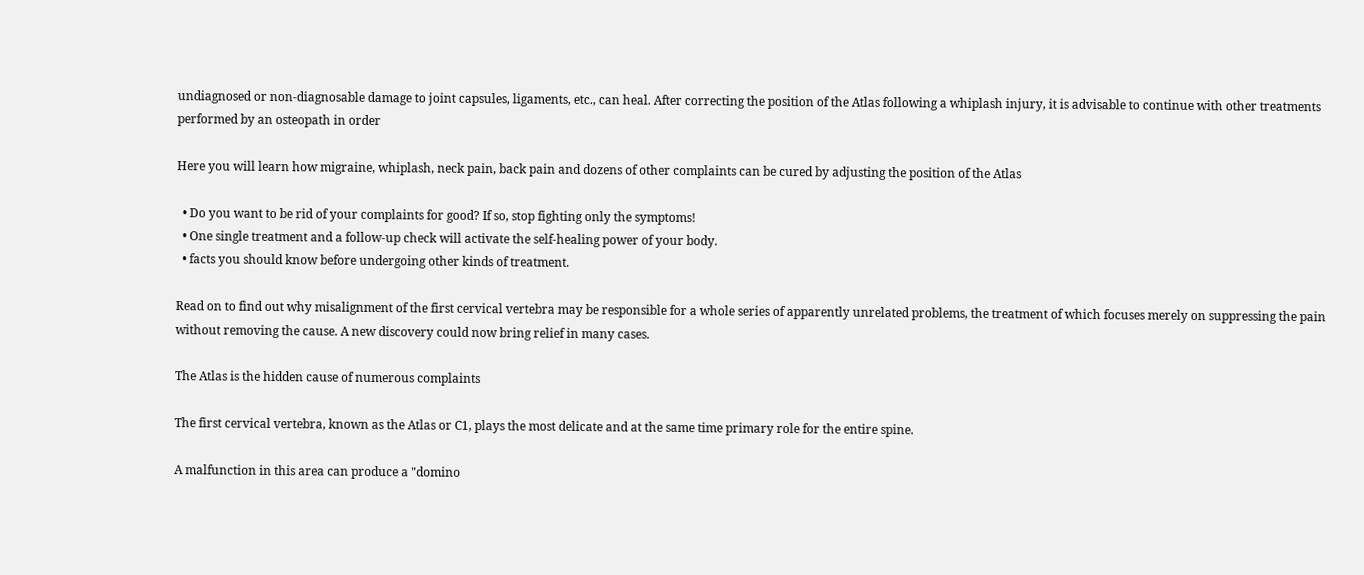undiagnosed or non-diagnosable damage to joint capsules, ligaments, etc., can heal. After correcting the position of the Atlas following a whiplash injury, it is advisable to continue with other treatments performed by an osteopath in order

Here you will learn how migraine, whiplash, neck pain, back pain and dozens of other complaints can be cured by adjusting the position of the Atlas

  • Do you want to be rid of your complaints for good? If so, stop fighting only the symptoms!
  • One single treatment and a follow-up check will activate the self-healing power of your body.
  • facts you should know before undergoing other kinds of treatment.

Read on to find out why misalignment of the first cervical vertebra may be responsible for a whole series of apparently unrelated problems, the treatment of which focuses merely on suppressing the pain without removing the cause. A new discovery could now bring relief in many cases.

The Atlas is the hidden cause of numerous complaints

The first cervical vertebra, known as the Atlas or C1, plays the most delicate and at the same time primary role for the entire spine.

A malfunction in this area can produce a "domino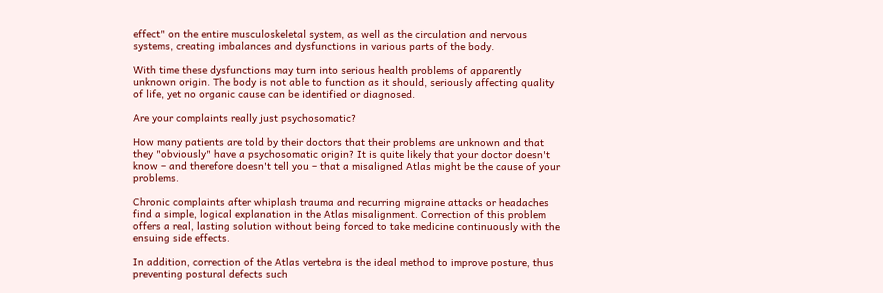effect" on the entire musculoskeletal system, as well as the circulation and nervous systems, creating imbalances and dysfunctions in various parts of the body.

With time these dysfunctions may turn into serious health problems of apparently unknown origin. The body is not able to function as it should, seriously affecting quality of life, yet no organic cause can be identified or diagnosed.

Are your complaints really just psychosomatic?

How many patients are told by their doctors that their problems are unknown and that they "obviously" have a psychosomatic origin? It is quite likely that your doctor doesn't know – and therefore doesn't tell you – that a misaligned Atlas might be the cause of your problems.

Chronic complaints after whiplash trauma and recurring migraine attacks or headaches find a simple, logical explanation in the Atlas misalignment. Correction of this problem offers a real, lasting solution without being forced to take medicine continuously with the ensuing side effects.

In addition, correction of the Atlas vertebra is the ideal method to improve posture, thus preventing postural defects such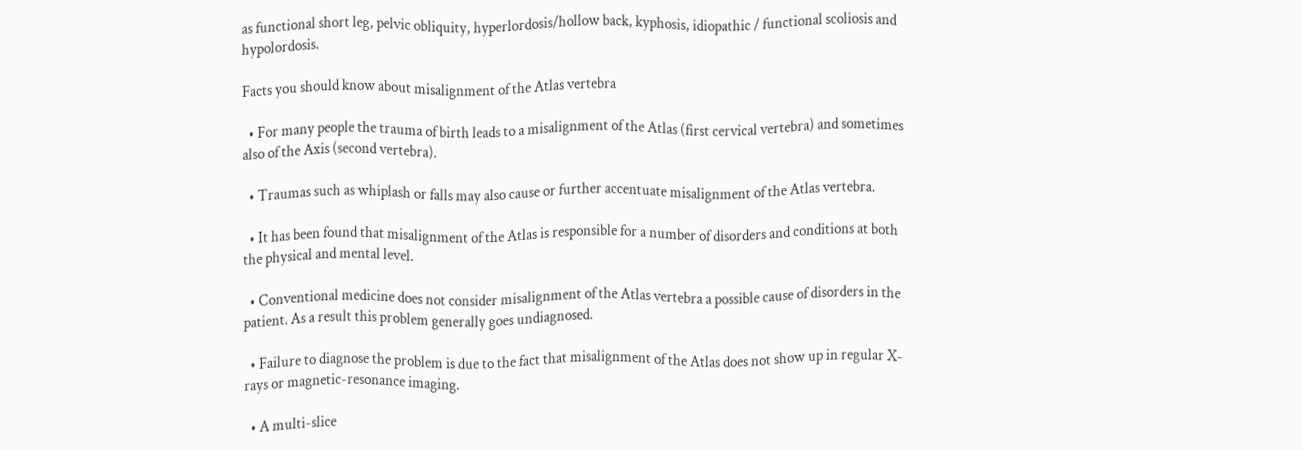as functional short leg, pelvic obliquity, hyperlordosis/hollow back, kyphosis, idiopathic / functional scoliosis and hypolordosis.

Facts you should know about misalignment of the Atlas vertebra

  • For many people the trauma of birth leads to a misalignment of the Atlas (first cervical vertebra) and sometimes also of the Axis (second vertebra).

  • Traumas such as whiplash or falls may also cause or further accentuate misalignment of the Atlas vertebra.

  • It has been found that misalignment of the Atlas is responsible for a number of disorders and conditions at both the physical and mental level.

  • Conventional medicine does not consider misalignment of the Atlas vertebra a possible cause of disorders in the patient. As a result this problem generally goes undiagnosed.

  • Failure to diagnose the problem is due to the fact that misalignment of the Atlas does not show up in regular X-rays or magnetic-resonance imaging.

  • A multi-slice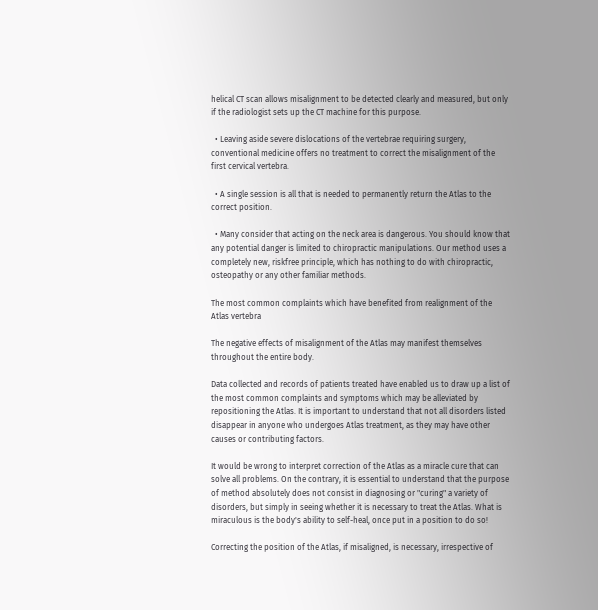helical CT scan allows misalignment to be detected clearly and measured, but only if the radiologist sets up the CT machine for this purpose.

  • Leaving aside severe dislocations of the vertebrae requiring surgery, conventional medicine offers no treatment to correct the misalignment of the first cervical vertebra.

  • A single session is all that is needed to permanently return the Atlas to the correct position.

  • Many consider that acting on the neck area is dangerous. You should know that any potential danger is limited to chiropractic manipulations. Our method uses a completely new, riskfree principle, which has nothing to do with chiropractic, osteopathy or any other familiar methods.

The most common complaints which have benefited from realignment of the Atlas vertebra

The negative effects of misalignment of the Atlas may manifest themselves throughout the entire body.

Data collected and records of patients treated have enabled us to draw up a list of the most common complaints and symptoms which may be alleviated by repositioning the Atlas. It is important to understand that not all disorders listed disappear in anyone who undergoes Atlas treatment, as they may have other causes or contributing factors.

It would be wrong to interpret correction of the Atlas as a miracle cure that can solve all problems. On the contrary, it is essential to understand that the purpose of method absolutely does not consist in diagnosing or "curing" a variety of disorders, but simply in seeing whether it is necessary to treat the Atlas. What is miraculous is the body's ability to self-heal, once put in a position to do so!

Correcting the position of the Atlas, if misaligned, is necessary, irrespective of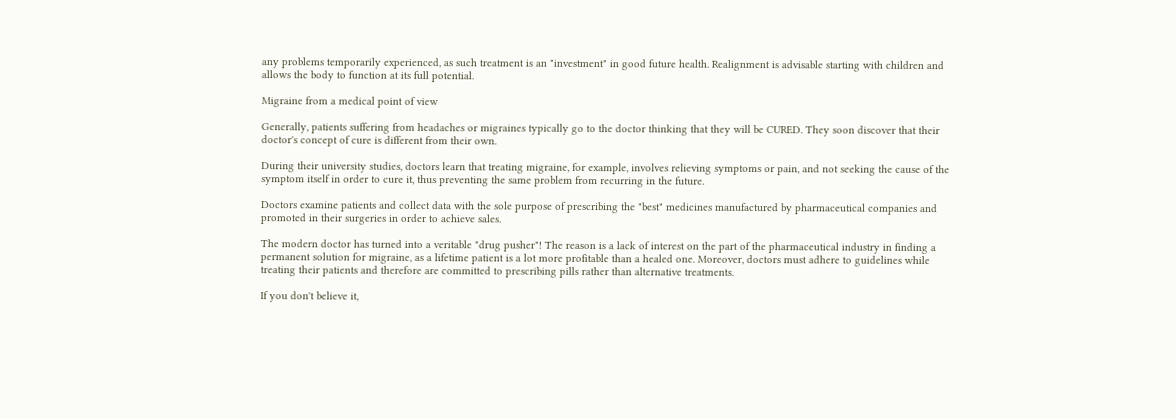any problems temporarily experienced, as such treatment is an "investment" in good future health. Realignment is advisable starting with children and allows the body to function at its full potential.

Migraine from a medical point of view

Generally, patients suffering from headaches or migraines typically go to the doctor thinking that they will be CURED. They soon discover that their doctor's concept of cure is different from their own.

During their university studies, doctors learn that treating migraine, for example, involves relieving symptoms or pain, and not seeking the cause of the symptom itself in order to cure it, thus preventing the same problem from recurring in the future.

Doctors examine patients and collect data with the sole purpose of prescribing the "best" medicines manufactured by pharmaceutical companies and promoted in their surgeries in order to achieve sales.

The modern doctor has turned into a veritable "drug pusher"! The reason is a lack of interest on the part of the pharmaceutical industry in finding a permanent solution for migraine, as a lifetime patient is a lot more profitable than a healed one. Moreover, doctors must adhere to guidelines while treating their patients and therefore are committed to prescribing pills rather than alternative treatments.

If you don't believe it,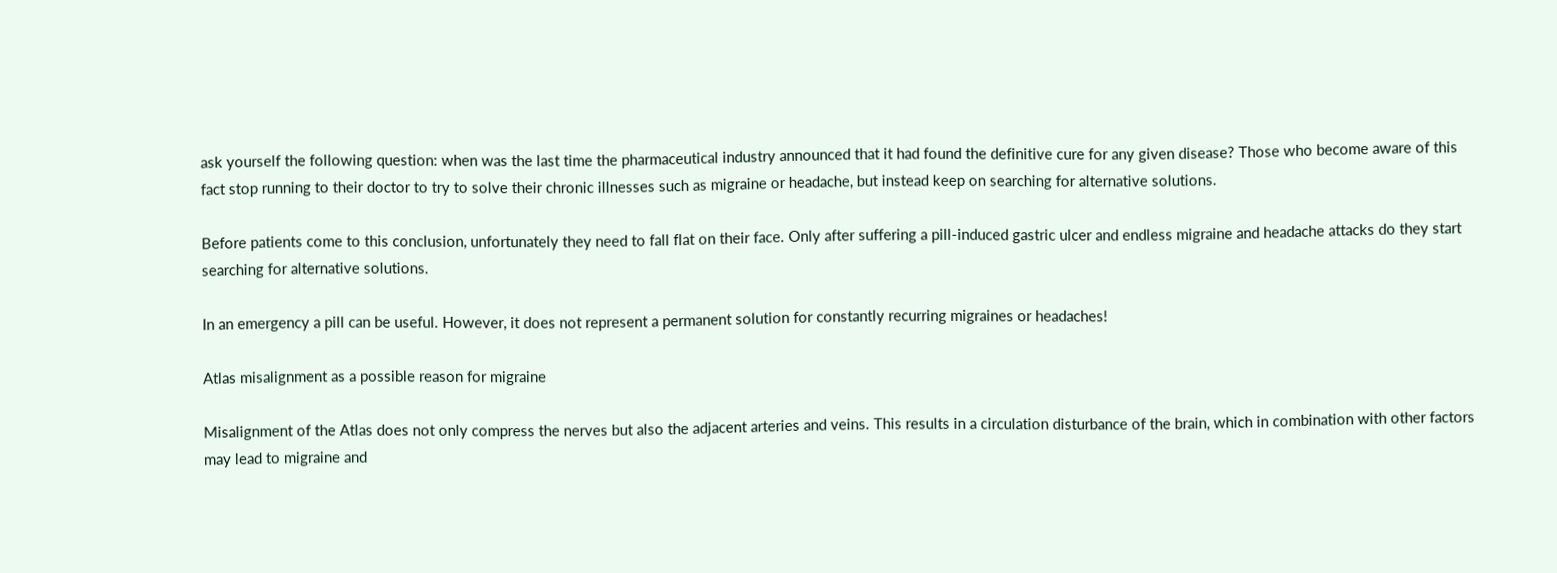ask yourself the following question: when was the last time the pharmaceutical industry announced that it had found the definitive cure for any given disease? Those who become aware of this fact stop running to their doctor to try to solve their chronic illnesses such as migraine or headache, but instead keep on searching for alternative solutions.

Before patients come to this conclusion, unfortunately they need to fall flat on their face. Only after suffering a pill-induced gastric ulcer and endless migraine and headache attacks do they start searching for alternative solutions.

In an emergency a pill can be useful. However, it does not represent a permanent solution for constantly recurring migraines or headaches!

Atlas misalignment as a possible reason for migraine

Misalignment of the Atlas does not only compress the nerves but also the adjacent arteries and veins. This results in a circulation disturbance of the brain, which in combination with other factors may lead to migraine and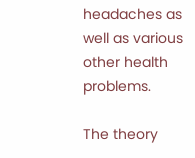headaches as well as various other health problems.

The theory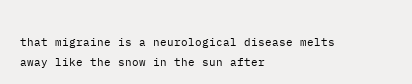that migraine is a neurological disease melts away like the snow in the sun after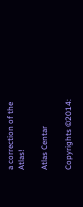a correction of the Atlas!

Atlas Centar

Copyrights ©2014: